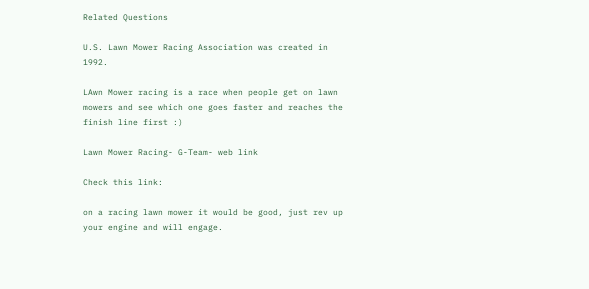Related Questions

U.S. Lawn Mower Racing Association was created in 1992.

LAwn Mower racing is a race when people get on lawn mowers and see which one goes faster and reaches the finish line first :)

Lawn Mower Racing- G-Team- web link

Check this link:

on a racing lawn mower it would be good, just rev up your engine and will engage.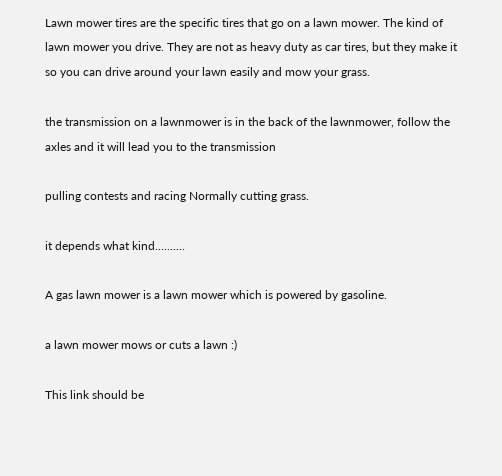Lawn mower tires are the specific tires that go on a lawn mower. The kind of lawn mower you drive. They are not as heavy duty as car tires, but they make it so you can drive around your lawn easily and mow your grass.

the transmission on a lawnmower is in the back of the lawnmower, follow the axles and it will lead you to the transmission

pulling contests and racing Normally cutting grass.

it depends what kind..........

A gas lawn mower is a lawn mower which is powered by gasoline.

a lawn mower mows or cuts a lawn :)

This link should be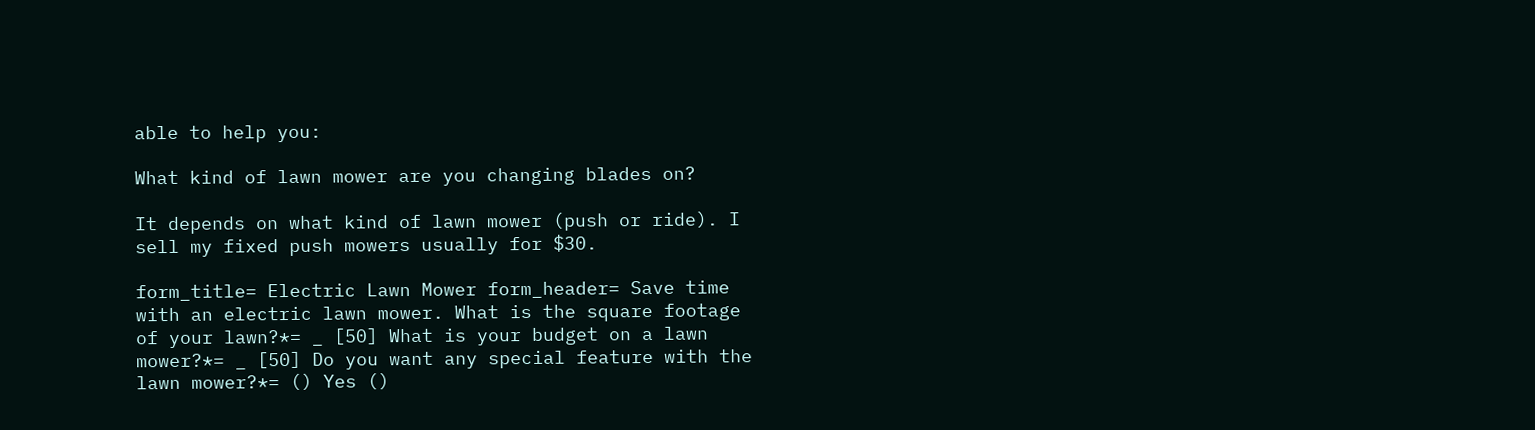able to help you:

What kind of lawn mower are you changing blades on?

It depends on what kind of lawn mower (push or ride). I sell my fixed push mowers usually for $30.

form_title= Electric Lawn Mower form_header= Save time with an electric lawn mower. What is the square footage of your lawn?*= _ [50] What is your budget on a lawn mower?*= _ [50] Do you want any special feature with the lawn mower?*= () Yes ()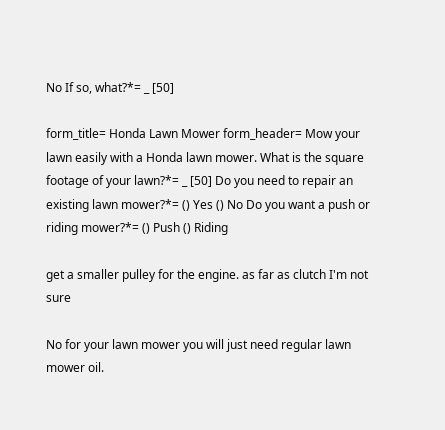No If so, what?*= _ [50]

form_title= Honda Lawn Mower form_header= Mow your lawn easily with a Honda lawn mower. What is the square footage of your lawn?*= _ [50] Do you need to repair an existing lawn mower?*= () Yes () No Do you want a push or riding mower?*= () Push () Riding

get a smaller pulley for the engine. as far as clutch I'm not sure

No for your lawn mower you will just need regular lawn mower oil.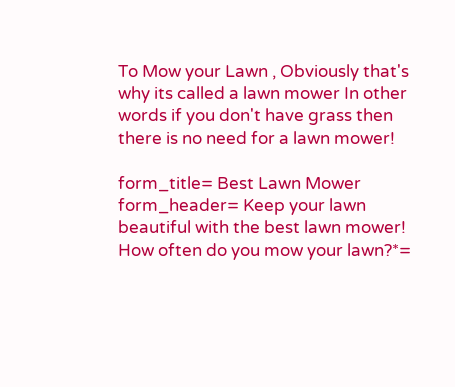To Mow your Lawn , Obviously that's why its called a lawn mower In other words if you don't have grass then there is no need for a lawn mower!

form_title= Best Lawn Mower form_header= Keep your lawn beautiful with the best lawn mower! How often do you mow your lawn?*=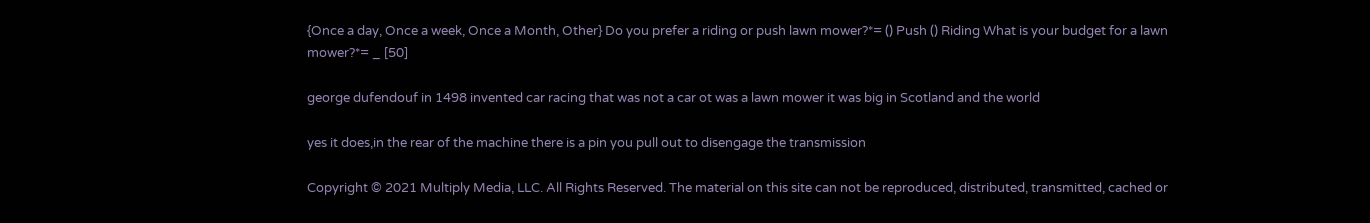{Once a day, Once a week, Once a Month, Other} Do you prefer a riding or push lawn mower?*= () Push () Riding What is your budget for a lawn mower?*= _ [50]

george dufendouf in 1498 invented car racing that was not a car ot was a lawn mower it was big in Scotland and the world

yes it does,in the rear of the machine there is a pin you pull out to disengage the transmission

Copyright © 2021 Multiply Media, LLC. All Rights Reserved. The material on this site can not be reproduced, distributed, transmitted, cached or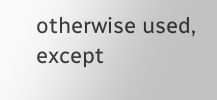otherwise used, except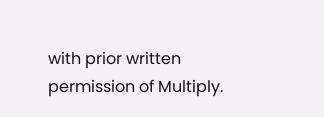with prior written permission of Multiply.